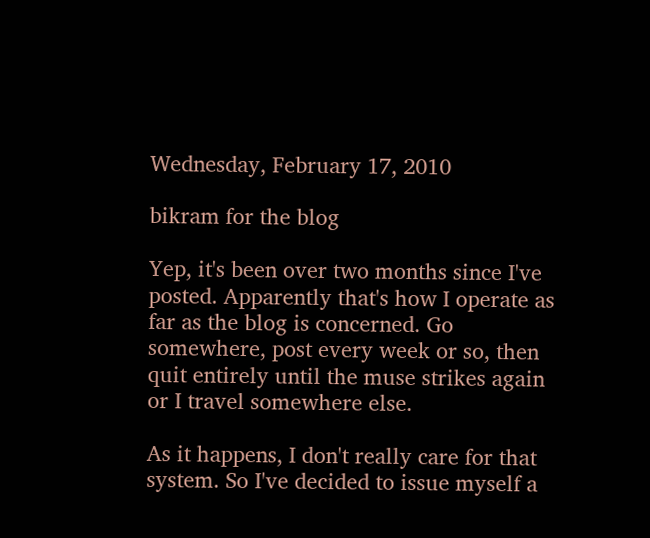Wednesday, February 17, 2010

bikram for the blog

Yep, it's been over two months since I've posted. Apparently that's how I operate as far as the blog is concerned. Go somewhere, post every week or so, then quit entirely until the muse strikes again or I travel somewhere else.

As it happens, I don't really care for that system. So I've decided to issue myself a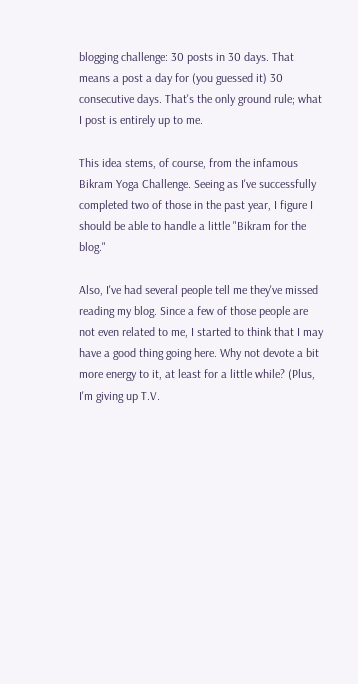blogging challenge: 30 posts in 30 days. That means a post a day for (you guessed it) 30 consecutive days. That's the only ground rule; what I post is entirely up to me.

This idea stems, of course, from the infamous Bikram Yoga Challenge. Seeing as I've successfully completed two of those in the past year, I figure I should be able to handle a little "Bikram for the blog."

Also, I've had several people tell me they've missed reading my blog. Since a few of those people are not even related to me, I started to think that I may have a good thing going here. Why not devote a bit more energy to it, at least for a little while? (Plus, I'm giving up T.V.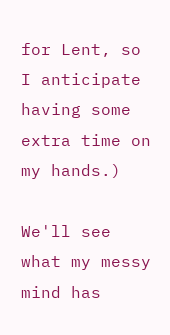for Lent, so I anticipate having some extra time on my hands.)

We'll see what my messy mind has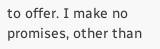to offer. I make no promises, other than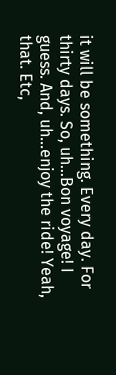it will be something. Every day. For thirty days. So, uh...Bon voyage! I guess. And, uh...enjoy the ride! Yeah, that. Etc,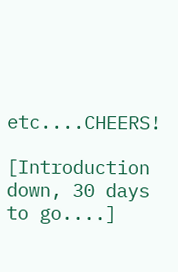etc....CHEERS!

[Introduction down, 30 days to go....]